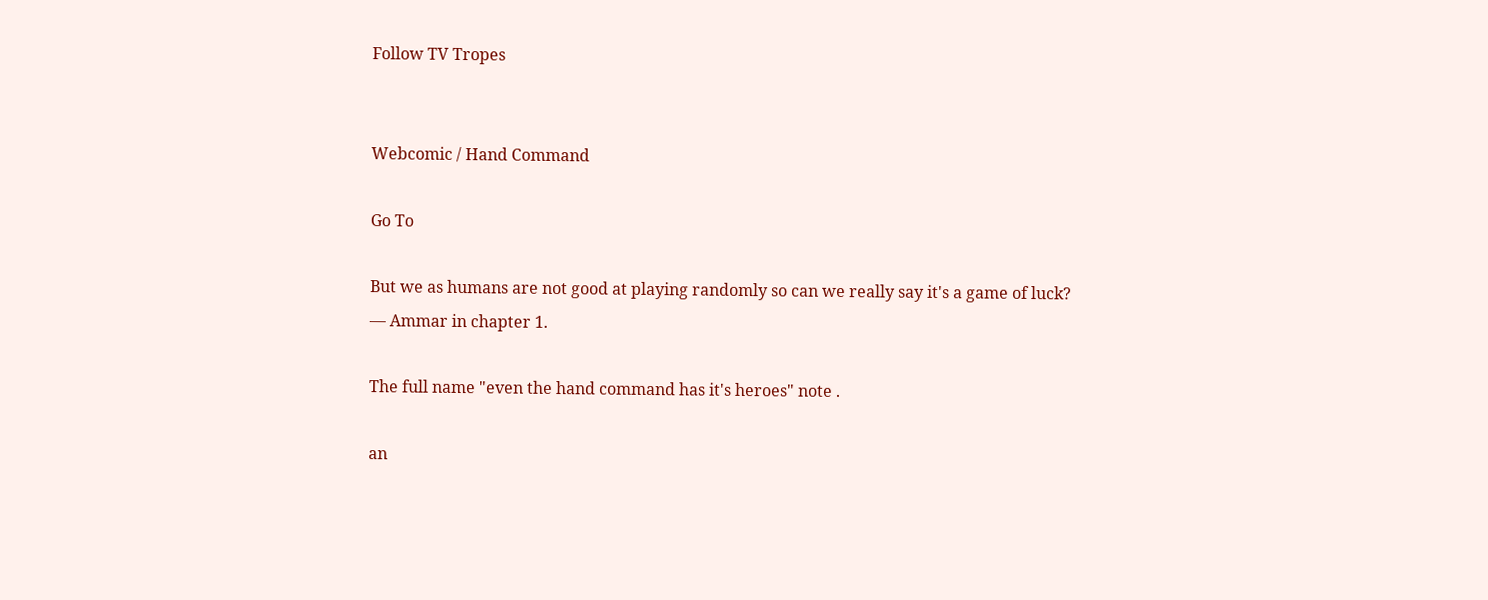Follow TV Tropes


Webcomic / Hand Command

Go To

But we as humans are not good at playing randomly so can we really say it's a game of luck?
— Ammar in chapter 1.

The full name "even the hand command has it's heroes" note .

an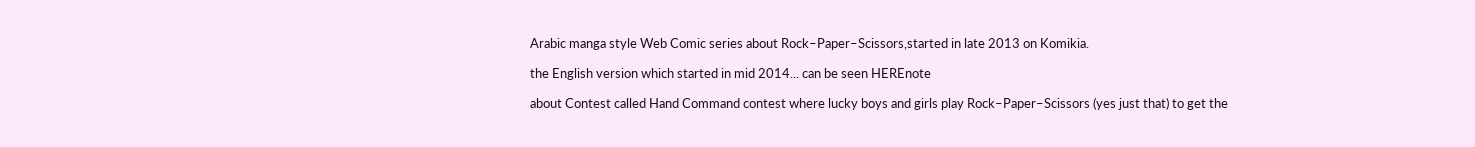Arabic manga style Web Comic series about Rock–Paper–Scissors,started in late 2013 on Komikia.

the English version which started in mid 2014... can be seen HEREnote

about Contest called Hand Command contest where lucky boys and girls play Rock–Paper–Scissors (yes just that) to get the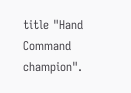title "Hand Command champion".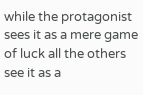while the protagonist sees it as a mere game of luck all the others see it as a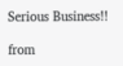Serious Business!!

from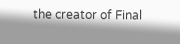the creator of Final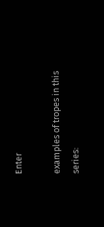Enter

examples of tropes in this series: